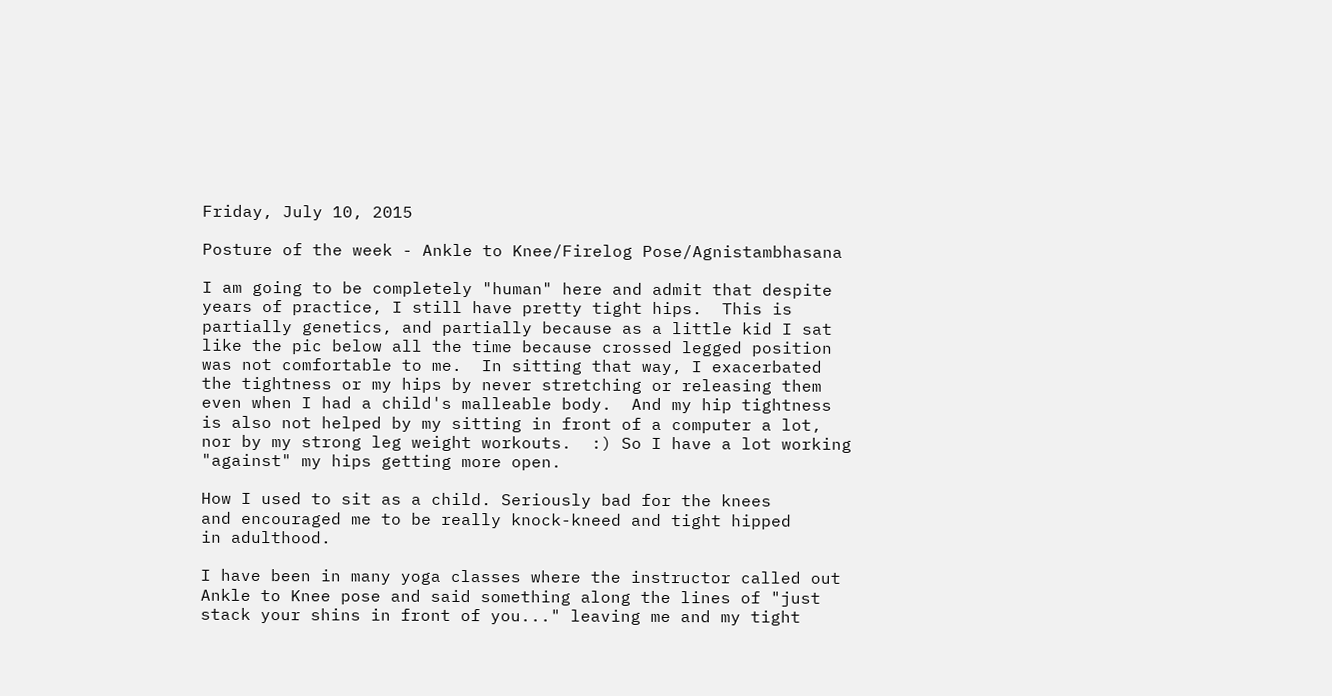Friday, July 10, 2015

Posture of the week - Ankle to Knee/Firelog Pose/Agnistambhasana

I am going to be completely "human" here and admit that despite years of practice, I still have pretty tight hips.  This is partially genetics, and partially because as a little kid I sat like the pic below all the time because crossed legged position was not comfortable to me.  In sitting that way, I exacerbated the tightness or my hips by never stretching or releasing them even when I had a child's malleable body.  And my hip tightness is also not helped by my sitting in front of a computer a lot, nor by my strong leg weight workouts.  :) So I have a lot working "against" my hips getting more open.

How I used to sit as a child. Seriously bad for the knees
and encouraged me to be really knock-kneed and tight hipped
in adulthood.

I have been in many yoga classes where the instructor called out Ankle to Knee pose and said something along the lines of "just stack your shins in front of you..." leaving me and my tight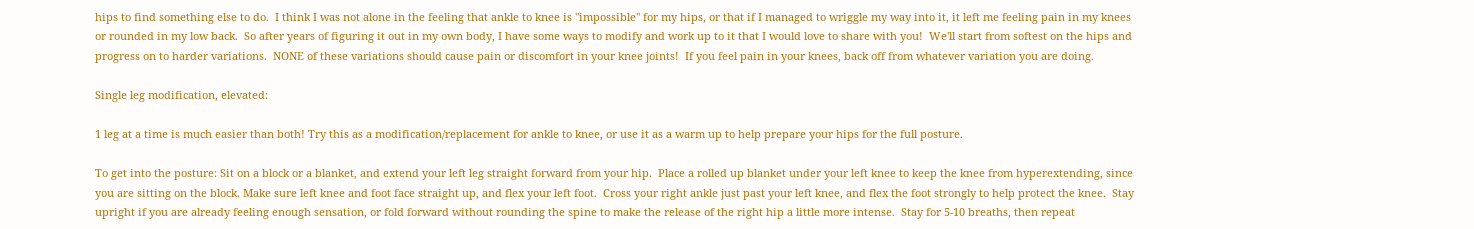hips to find something else to do.  I think I was not alone in the feeling that ankle to knee is "impossible" for my hips, or that if I managed to wriggle my way into it, it left me feeling pain in my knees or rounded in my low back.  So after years of figuring it out in my own body, I have some ways to modify and work up to it that I would love to share with you!  We'll start from softest on the hips and progress on to harder variations.  NONE of these variations should cause pain or discomfort in your knee joints!  If you feel pain in your knees, back off from whatever variation you are doing.

Single leg modification, elevated:

1 leg at a time is much easier than both! Try this as a modification/replacement for ankle to knee, or use it as a warm up to help prepare your hips for the full posture.

To get into the posture: Sit on a block or a blanket, and extend your left leg straight forward from your hip.  Place a rolled up blanket under your left knee to keep the knee from hyperextending, since you are sitting on the block. Make sure left knee and foot face straight up, and flex your left foot.  Cross your right ankle just past your left knee, and flex the foot strongly to help protect the knee.  Stay upright if you are already feeling enough sensation, or fold forward without rounding the spine to make the release of the right hip a little more intense.  Stay for 5-10 breaths, then repeat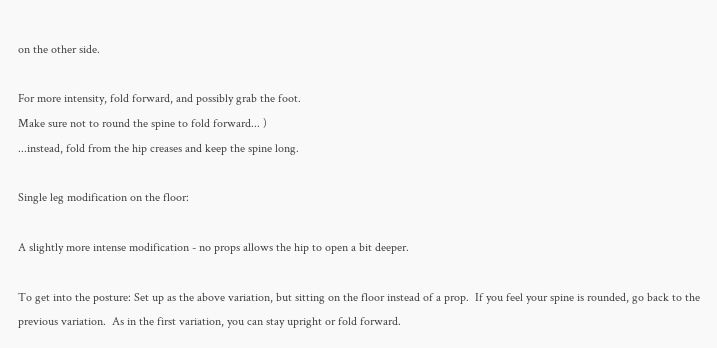on the other side.

For more intensity, fold forward, and possibly grab the foot.
Make sure not to round the spine to fold forward... )
...instead, fold from the hip creases and keep the spine long.

Single leg modification on the floor:

A slightly more intense modification - no props allows the hip to open a bit deeper.

To get into the posture: Set up as the above variation, but sitting on the floor instead of a prop.  If you feel your spine is rounded, go back to the previous variation.  As in the first variation, you can stay upright or fold forward.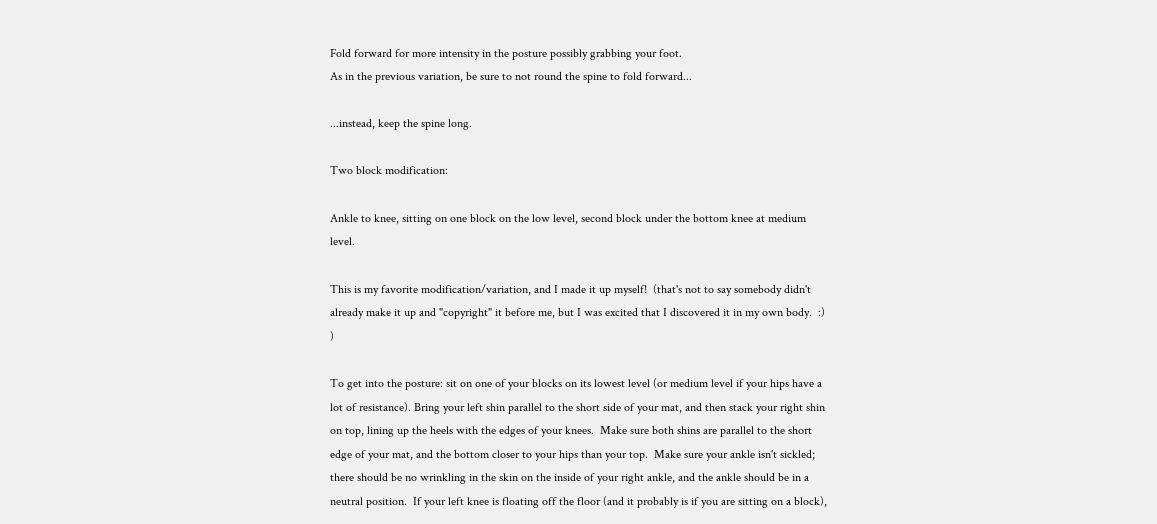Fold forward for more intensity in the posture possibly grabbing your foot.
As in the previous variation, be sure to not round the spine to fold forward...

...instead, keep the spine long.

Two block modification:

Ankle to knee, sitting on one block on the low level, second block under the bottom knee at medium level.

This is my favorite modification/variation, and I made it up myself!  (that's not to say somebody didn't already make it up and "copyright" it before me, but I was excited that I discovered it in my own body.  :)  )

To get into the posture: sit on one of your blocks on its lowest level (or medium level if your hips have a lot of resistance). Bring your left shin parallel to the short side of your mat, and then stack your right shin on top, lining up the heels with the edges of your knees.  Make sure both shins are parallel to the short edge of your mat, and the bottom closer to your hips than your top.  Make sure your ankle isn't sickled; there should be no wrinkling in the skin on the inside of your right ankle, and the ankle should be in a neutral position.  If your left knee is floating off the floor (and it probably is if you are sitting on a block),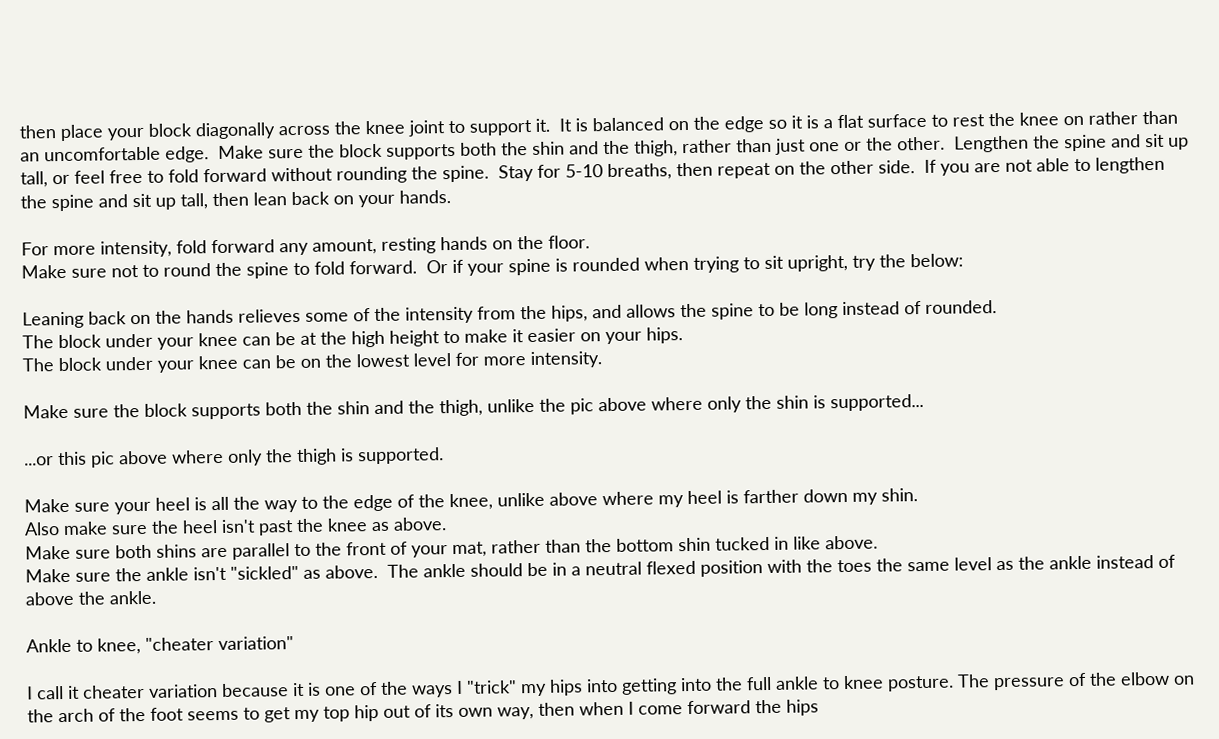then place your block diagonally across the knee joint to support it.  It is balanced on the edge so it is a flat surface to rest the knee on rather than an uncomfortable edge.  Make sure the block supports both the shin and the thigh, rather than just one or the other.  Lengthen the spine and sit up tall, or feel free to fold forward without rounding the spine.  Stay for 5-10 breaths, then repeat on the other side.  If you are not able to lengthen the spine and sit up tall, then lean back on your hands.

For more intensity, fold forward any amount, resting hands on the floor.
Make sure not to round the spine to fold forward.  Or if your spine is rounded when trying to sit upright, try the below:

Leaning back on the hands relieves some of the intensity from the hips, and allows the spine to be long instead of rounded.
The block under your knee can be at the high height to make it easier on your hips.
The block under your knee can be on the lowest level for more intensity.

Make sure the block supports both the shin and the thigh, unlike the pic above where only the shin is supported...

...or this pic above where only the thigh is supported.

Make sure your heel is all the way to the edge of the knee, unlike above where my heel is farther down my shin.
Also make sure the heel isn't past the knee as above.
Make sure both shins are parallel to the front of your mat, rather than the bottom shin tucked in like above.
Make sure the ankle isn't "sickled" as above.  The ankle should be in a neutral flexed position with the toes the same level as the ankle instead of above the ankle.

Ankle to knee, "cheater variation"

I call it cheater variation because it is one of the ways I "trick" my hips into getting into the full ankle to knee posture. The pressure of the elbow on the arch of the foot seems to get my top hip out of its own way, then when I come forward the hips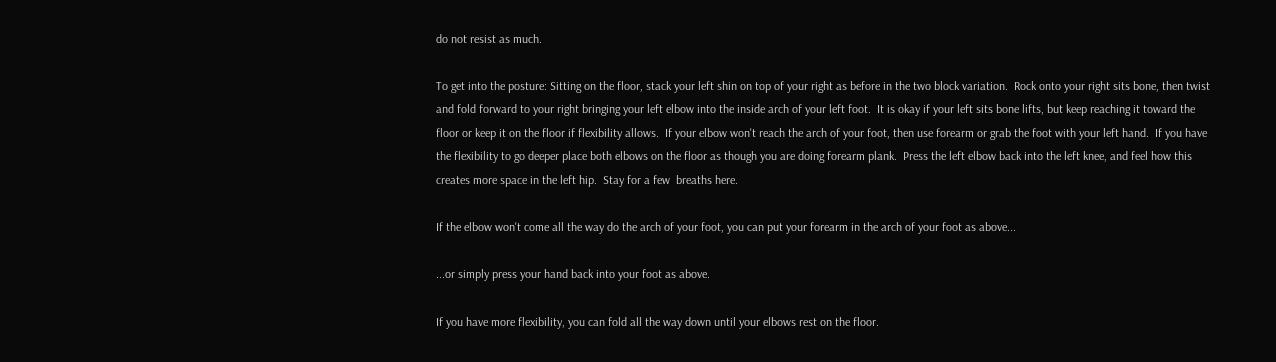do not resist as much.

To get into the posture: Sitting on the floor, stack your left shin on top of your right as before in the two block variation.  Rock onto your right sits bone, then twist and fold forward to your right bringing your left elbow into the inside arch of your left foot.  It is okay if your left sits bone lifts, but keep reaching it toward the floor or keep it on the floor if flexibility allows.  If your elbow won't reach the arch of your foot, then use forearm or grab the foot with your left hand.  If you have the flexibility to go deeper place both elbows on the floor as though you are doing forearm plank.  Press the left elbow back into the left knee, and feel how this creates more space in the left hip.  Stay for a few  breaths here.

If the elbow won't come all the way do the arch of your foot, you can put your forearm in the arch of your foot as above...

...or simply press your hand back into your foot as above.

If you have more flexibility, you can fold all the way down until your elbows rest on the floor.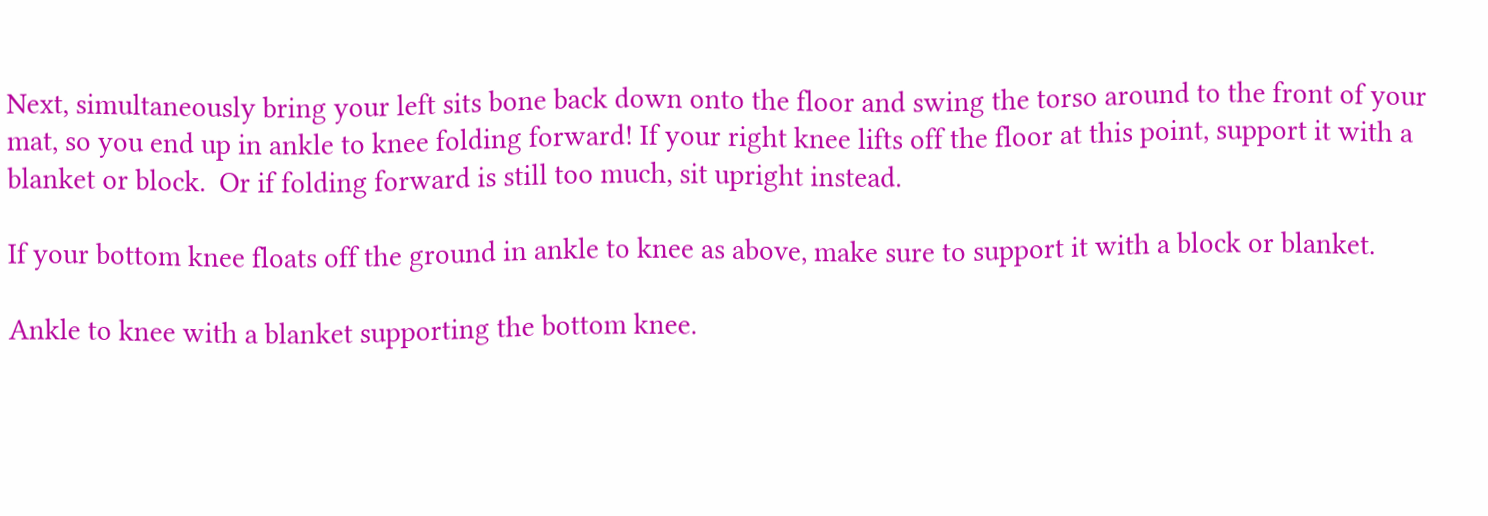Next, simultaneously bring your left sits bone back down onto the floor and swing the torso around to the front of your mat, so you end up in ankle to knee folding forward! If your right knee lifts off the floor at this point, support it with a blanket or block.  Or if folding forward is still too much, sit upright instead.

If your bottom knee floats off the ground in ankle to knee as above, make sure to support it with a block or blanket.

Ankle to knee with a blanket supporting the bottom knee.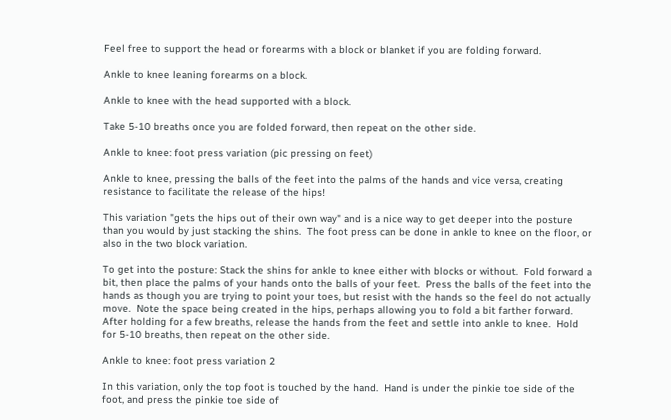Feel free to support the head or forearms with a block or blanket if you are folding forward.

Ankle to knee leaning forearms on a block.

Ankle to knee with the head supported with a block.

Take 5-10 breaths once you are folded forward, then repeat on the other side.

Ankle to knee: foot press variation (pic pressing on feet)

Ankle to knee, pressing the balls of the feet into the palms of the hands and vice versa, creating resistance to facilitate the release of the hips!

This variation "gets the hips out of their own way" and is a nice way to get deeper into the posture than you would by just stacking the shins.  The foot press can be done in ankle to knee on the floor, or also in the two block variation.

To get into the posture: Stack the shins for ankle to knee either with blocks or without.  Fold forward a bit, then place the palms of your hands onto the balls of your feet.  Press the balls of the feet into the hands as though you are trying to point your toes, but resist with the hands so the feel do not actually move.  Note the space being created in the hips, perhaps allowing you to fold a bit farther forward.  After holding for a few breaths, release the hands from the feet and settle into ankle to knee.  Hold for 5-10 breaths, then repeat on the other side.

Ankle to knee: foot press variation 2

In this variation, only the top foot is touched by the hand.  Hand is under the pinkie toe side of the foot, and press the pinkie toe side of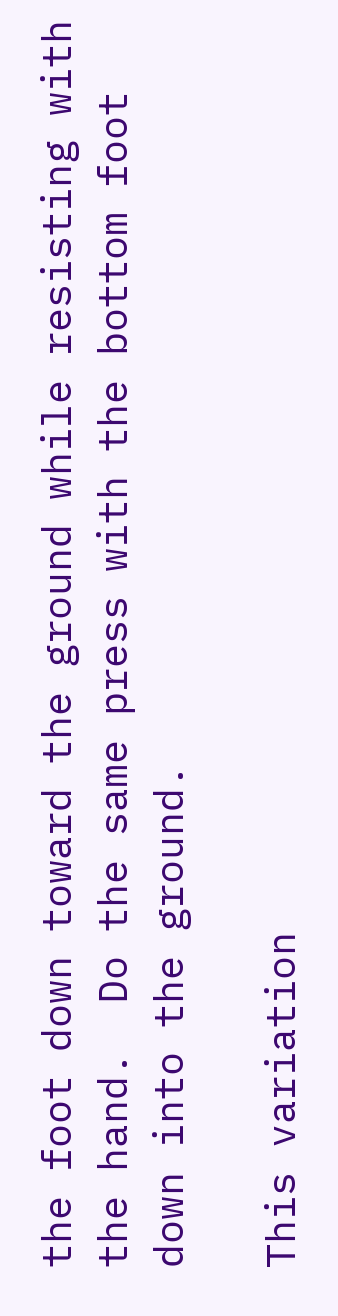the foot down toward the ground while resisting with the hand.  Do the same press with the bottom foot down into the ground.

This variation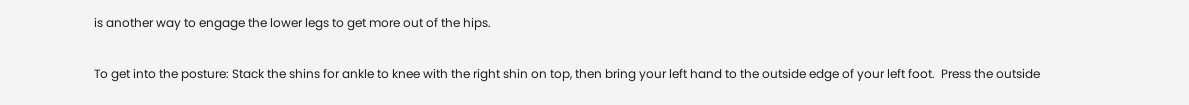is another way to engage the lower legs to get more out of the hips.

To get into the posture: Stack the shins for ankle to knee with the right shin on top, then bring your left hand to the outside edge of your left foot.  Press the outside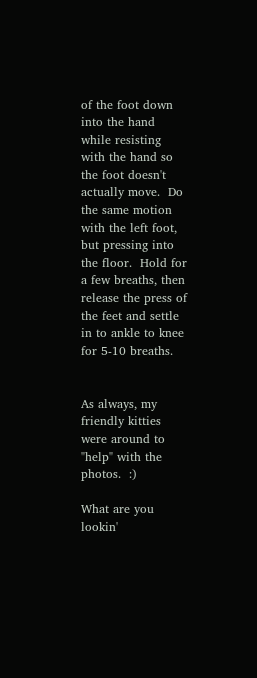of the foot down into the hand while resisting with the hand so the foot doesn't actually move.  Do the same motion with the left foot, but pressing into the floor.  Hold for a few breaths, then release the press of the feet and settle in to ankle to knee for 5-10 breaths.


As always, my friendly kitties were around to "help" with the photos.  :)

What are you lookin'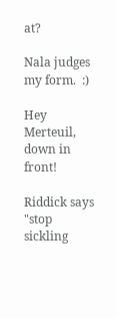at?

Nala judges my form.  :)

Hey Merteuil, down in front!

Riddick says "stop sickling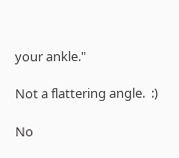your ankle."

Not a flattering angle.  :)

No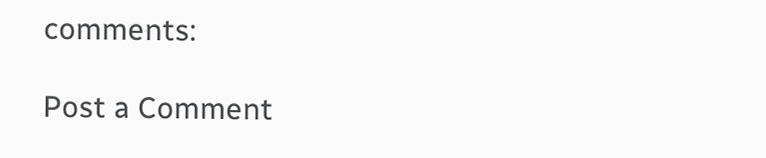comments:

Post a Comment